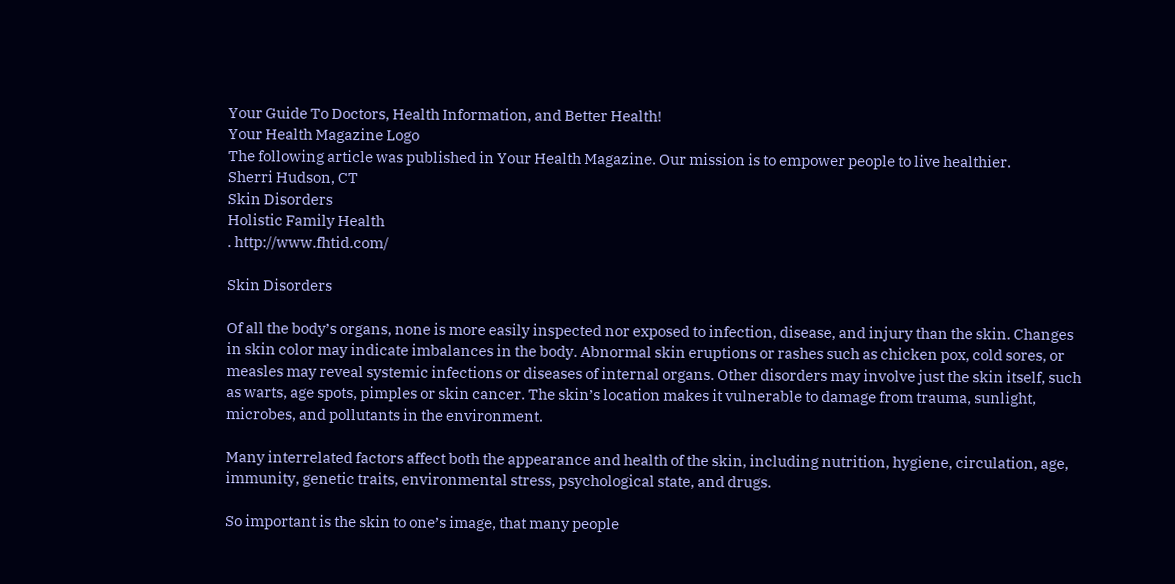Your Guide To Doctors, Health Information, and Better Health!
Your Health Magazine Logo
The following article was published in Your Health Magazine. Our mission is to empower people to live healthier.
Sherri Hudson, CT
Skin Disorders
Holistic Family Health
. http://www.fhtid.com/

Skin Disorders

Of all the body’s organs, none is more easily inspected nor exposed to infection, disease, and injury than the skin. Changes in skin color may indicate imbalances in the body. Abnormal skin eruptions or rashes such as chicken pox, cold sores, or measles may reveal systemic infections or diseases of internal organs. Other disorders may involve just the skin itself, such as warts, age spots, pimples or skin cancer. The skin’s location makes it vulnerable to damage from trauma, sunlight, microbes, and pollutants in the environment.

Many interrelated factors affect both the appearance and health of the skin, including nutrition, hygiene, circulation, age, immunity, genetic traits, environmental stress, psychological state, and drugs.

So important is the skin to one’s image, that many people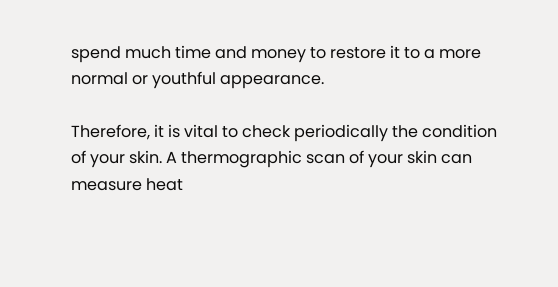spend much time and money to restore it to a more normal or youthful appearance.

Therefore, it is vital to check periodically the condition of your skin. A thermographic scan of your skin can measure heat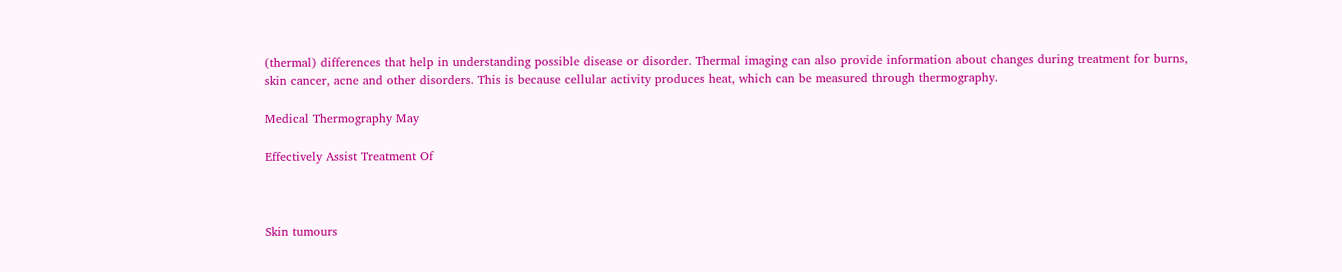(thermal) differences that help in understanding possible disease or disorder. Thermal imaging can also provide information about changes during treatment for burns, skin cancer, acne and other disorders. This is because cellular activity produces heat, which can be measured through thermography.

Medical Thermography May

Effectively Assist Treatment Of



Skin tumours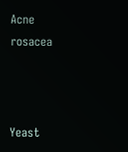Acne rosacea



Yeast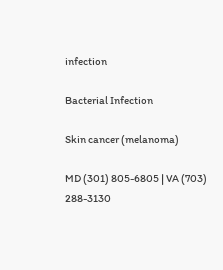infection

Bacterial Infection

Skin cancer (melanoma)

MD (301) 805-6805 | VA (703) 288-3130